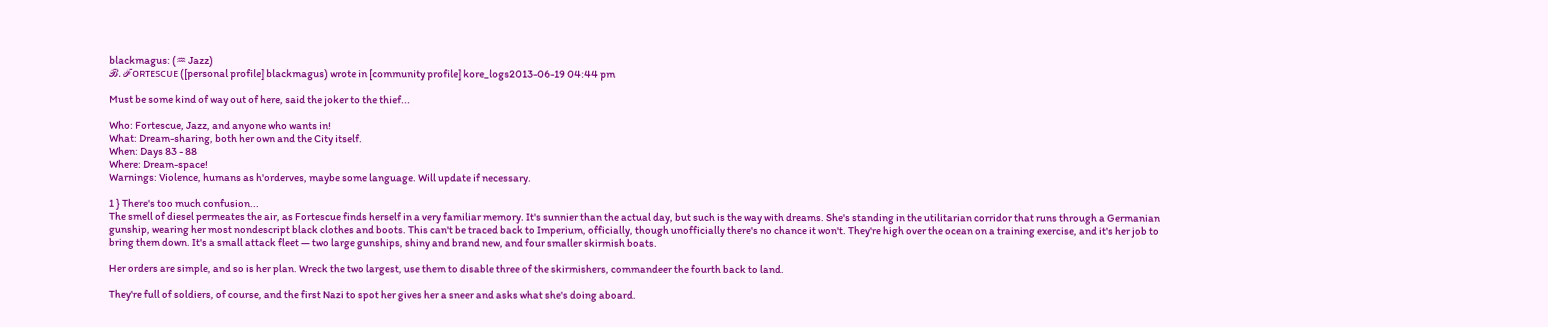blackmagus: (♒ Jazz)
ℬ. ℱᴏʀᴛᴇsᴄᴜᴇ ([personal profile] blackmagus) wrote in [community profile] kore_logs2013-06-19 04:44 pm

Must be some kind of way out of here, said the joker to the thief...

Who: Fortescue, Jazz, and anyone who wants in!
What: Dream-sharing, both her own and the City itself.
When: Days 83 - 88
Where: Dream-space!
Warnings: Violence, humans as h'orderves, maybe some language. Will update if necessary.

1 } There's too much confusion...
The smell of diesel permeates the air, as Fortescue finds herself in a very familiar memory. It's sunnier than the actual day, but such is the way with dreams. She's standing in the utilitarian corridor that runs through a Germanian gunship, wearing her most nondescript black clothes and boots. This can't be traced back to Imperium, officially, though unofficially there's no chance it won't. They're high over the ocean on a training exercise, and it's her job to bring them down. It's a small attack fleet — two large gunships, shiny and brand new, and four smaller skirmish boats.

Her orders are simple, and so is her plan. Wreck the two largest, use them to disable three of the skirmishers, commandeer the fourth back to land.

They're full of soldiers, of course, and the first Nazi to spot her gives her a sneer and asks what she's doing aboard.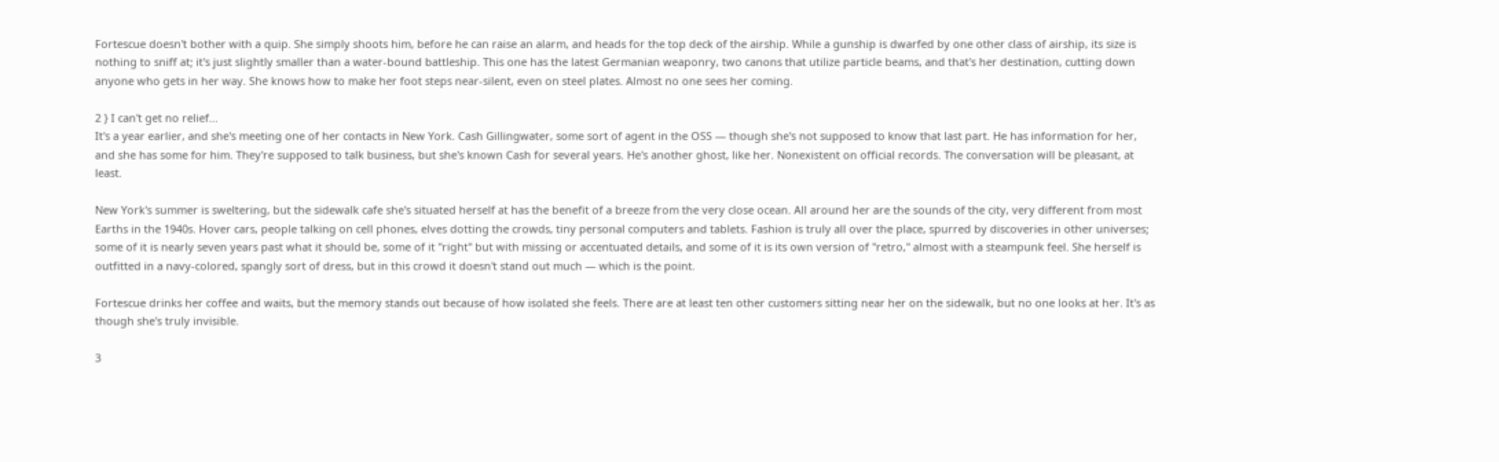Fortescue doesn't bother with a quip. She simply shoots him, before he can raise an alarm, and heads for the top deck of the airship. While a gunship is dwarfed by one other class of airship, its size is nothing to sniff at; it's just slightly smaller than a water-bound battleship. This one has the latest Germanian weaponry, two canons that utilize particle beams, and that's her destination, cutting down anyone who gets in her way. She knows how to make her foot steps near-silent, even on steel plates. Almost no one sees her coming.

2 } I can't get no relief...
It's a year earlier, and she's meeting one of her contacts in New York. Cash Gillingwater, some sort of agent in the OSS — though she's not supposed to know that last part. He has information for her, and she has some for him. They're supposed to talk business, but she's known Cash for several years. He's another ghost, like her. Nonexistent on official records. The conversation will be pleasant, at least.

New York's summer is sweltering, but the sidewalk cafe she's situated herself at has the benefit of a breeze from the very close ocean. All around her are the sounds of the city, very different from most Earths in the 1940s. Hover cars, people talking on cell phones, elves dotting the crowds, tiny personal computers and tablets. Fashion is truly all over the place, spurred by discoveries in other universes; some of it is nearly seven years past what it should be, some of it "right" but with missing or accentuated details, and some of it is its own version of "retro," almost with a steampunk feel. She herself is outfitted in a navy-colored, spangly sort of dress, but in this crowd it doesn't stand out much — which is the point.

Fortescue drinks her coffee and waits, but the memory stands out because of how isolated she feels. There are at least ten other customers sitting near her on the sidewalk, but no one looks at her. It's as though she's truly invisible.

3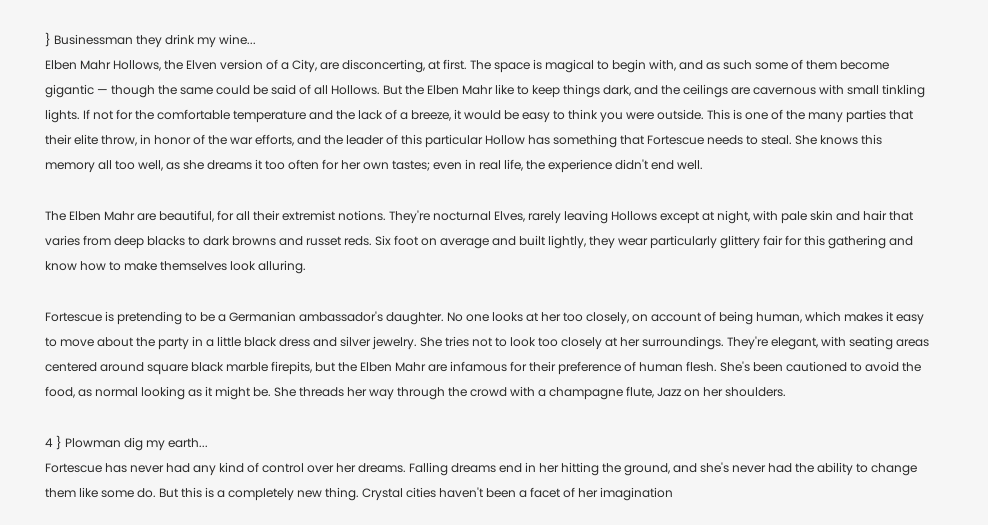} Businessman they drink my wine...
Elben Mahr Hollows, the Elven version of a City, are disconcerting, at first. The space is magical to begin with, and as such some of them become gigantic — though the same could be said of all Hollows. But the Elben Mahr like to keep things dark, and the ceilings are cavernous with small tinkling lights. If not for the comfortable temperature and the lack of a breeze, it would be easy to think you were outside. This is one of the many parties that their elite throw, in honor of the war efforts, and the leader of this particular Hollow has something that Fortescue needs to steal. She knows this memory all too well, as she dreams it too often for her own tastes; even in real life, the experience didn't end well.

The Elben Mahr are beautiful, for all their extremist notions. They're nocturnal Elves, rarely leaving Hollows except at night, with pale skin and hair that varies from deep blacks to dark browns and russet reds. Six foot on average and built lightly, they wear particularly glittery fair for this gathering and know how to make themselves look alluring.

Fortescue is pretending to be a Germanian ambassador's daughter. No one looks at her too closely, on account of being human, which makes it easy to move about the party in a little black dress and silver jewelry. She tries not to look too closely at her surroundings. They're elegant, with seating areas centered around square black marble firepits, but the Elben Mahr are infamous for their preference of human flesh. She's been cautioned to avoid the food, as normal looking as it might be. She threads her way through the crowd with a champagne flute, Jazz on her shoulders.

4 } Plowman dig my earth...
Fortescue has never had any kind of control over her dreams. Falling dreams end in her hitting the ground, and she's never had the ability to change them like some do. But this is a completely new thing. Crystal cities haven't been a facet of her imagination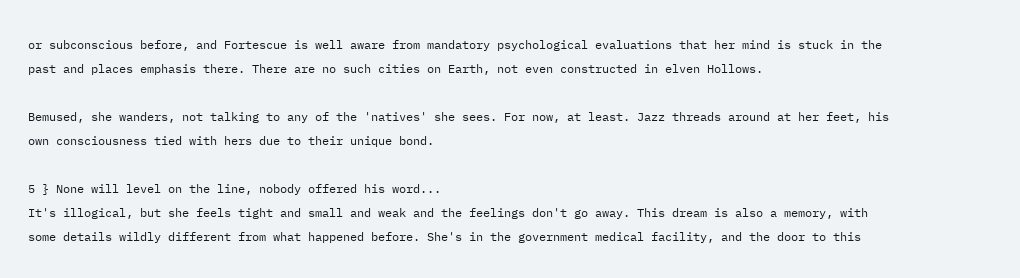or subconscious before, and Fortescue is well aware from mandatory psychological evaluations that her mind is stuck in the past and places emphasis there. There are no such cities on Earth, not even constructed in elven Hollows.

Bemused, she wanders, not talking to any of the 'natives' she sees. For now, at least. Jazz threads around at her feet, his own consciousness tied with hers due to their unique bond.

5 } None will level on the line, nobody offered his word...
It's illogical, but she feels tight and small and weak and the feelings don't go away. This dream is also a memory, with some details wildly different from what happened before. She's in the government medical facility, and the door to this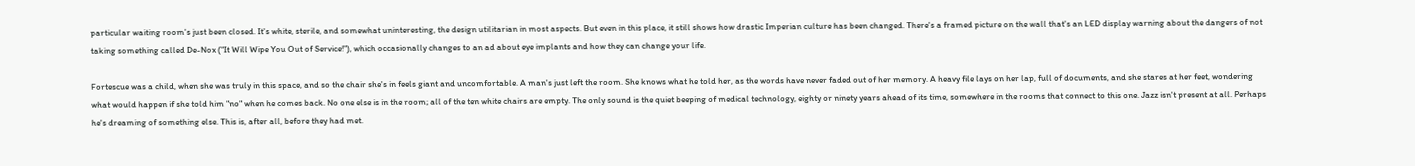particular waiting room's just been closed. It's white, sterile, and somewhat uninteresting, the design utilitarian in most aspects. But even in this place, it still shows how drastic Imperian culture has been changed. There's a framed picture on the wall that's an LED display warning about the dangers of not taking something called De-Nox ("It Will Wipe You Out of Service!"), which occasionally changes to an ad about eye implants and how they can change your life.

Fortescue was a child, when she was truly in this space, and so the chair she's in feels giant and uncomfortable. A man's just left the room. She knows what he told her, as the words have never faded out of her memory. A heavy file lays on her lap, full of documents, and she stares at her feet, wondering what would happen if she told him "no" when he comes back. No one else is in the room; all of the ten white chairs are empty. The only sound is the quiet beeping of medical technology, eighty or ninety years ahead of its time, somewhere in the rooms that connect to this one. Jazz isn't present at all. Perhaps he's dreaming of something else. This is, after all, before they had met.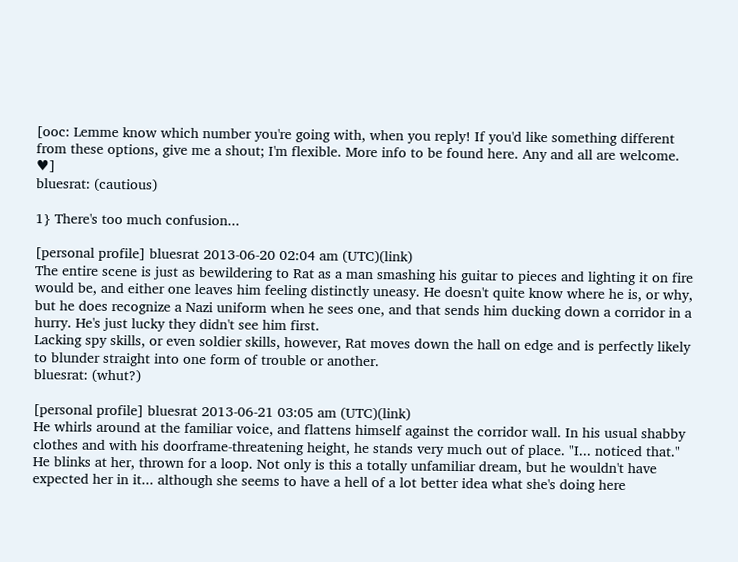[ooc: Lemme know which number you're going with, when you reply! If you'd like something different from these options, give me a shout; I'm flexible. More info to be found here. Any and all are welcome. ♥]
bluesrat: (cautious)

1} There's too much confusion...

[personal profile] bluesrat 2013-06-20 02:04 am (UTC)(link)
The entire scene is just as bewildering to Rat as a man smashing his guitar to pieces and lighting it on fire would be, and either one leaves him feeling distinctly uneasy. He doesn't quite know where he is, or why, but he does recognize a Nazi uniform when he sees one, and that sends him ducking down a corridor in a hurry. He's just lucky they didn't see him first.
Lacking spy skills, or even soldier skills, however, Rat moves down the hall on edge and is perfectly likely to blunder straight into one form of trouble or another.
bluesrat: (whut?)

[personal profile] bluesrat 2013-06-21 03:05 am (UTC)(link)
He whirls around at the familiar voice, and flattens himself against the corridor wall. In his usual shabby clothes and with his doorframe-threatening height, he stands very much out of place. "I... noticed that." He blinks at her, thrown for a loop. Not only is this a totally unfamiliar dream, but he wouldn't have expected her in it... although she seems to have a hell of a lot better idea what she's doing here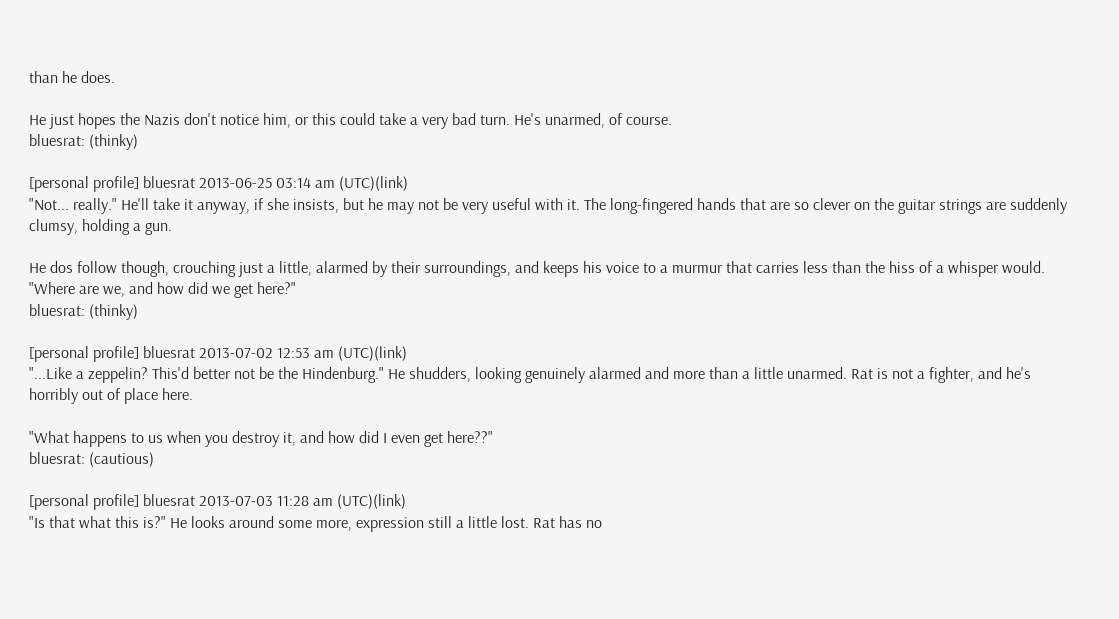than he does.

He just hopes the Nazis don't notice him, or this could take a very bad turn. He's unarmed, of course.
bluesrat: (thinky)

[personal profile] bluesrat 2013-06-25 03:14 am (UTC)(link)
"Not... really." He'll take it anyway, if she insists, but he may not be very useful with it. The long-fingered hands that are so clever on the guitar strings are suddenly clumsy, holding a gun.

He dos follow though, crouching just a little, alarmed by their surroundings, and keeps his voice to a murmur that carries less than the hiss of a whisper would. "Where are we, and how did we get here?"
bluesrat: (thinky)

[personal profile] bluesrat 2013-07-02 12:53 am (UTC)(link)
"...Like a zeppelin? This'd better not be the Hindenburg." He shudders, looking genuinely alarmed and more than a little unarmed. Rat is not a fighter, and he's horribly out of place here.

"What happens to us when you destroy it, and how did I even get here??"
bluesrat: (cautious)

[personal profile] bluesrat 2013-07-03 11:28 am (UTC)(link)
"Is that what this is?" He looks around some more, expression still a little lost. Rat has no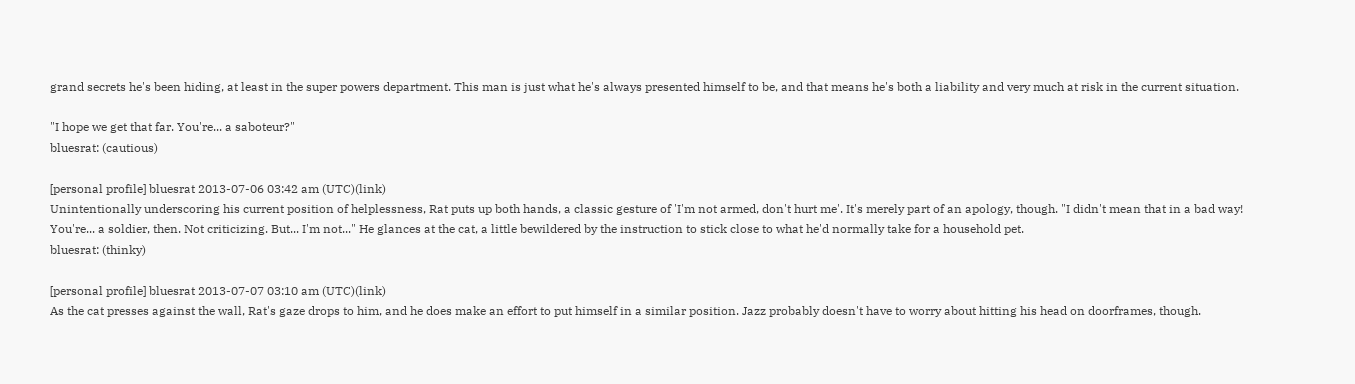grand secrets he's been hiding, at least in the super powers department. This man is just what he's always presented himself to be, and that means he's both a liability and very much at risk in the current situation.

"I hope we get that far. You're... a saboteur?"
bluesrat: (cautious)

[personal profile] bluesrat 2013-07-06 03:42 am (UTC)(link)
Unintentionally underscoring his current position of helplessness, Rat puts up both hands, a classic gesture of 'I'm not armed, don't hurt me'. It's merely part of an apology, though. "I didn't mean that in a bad way! You're... a soldier, then. Not criticizing. But... I'm not..." He glances at the cat, a little bewildered by the instruction to stick close to what he'd normally take for a household pet.
bluesrat: (thinky)

[personal profile] bluesrat 2013-07-07 03:10 am (UTC)(link)
As the cat presses against the wall, Rat's gaze drops to him, and he does make an effort to put himself in a similar position. Jazz probably doesn't have to worry about hitting his head on doorframes, though.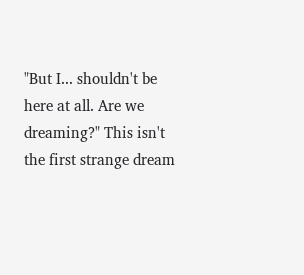"But I... shouldn't be here at all. Are we dreaming?" This isn't the first strange dream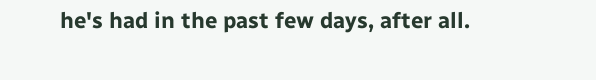he's had in the past few days, after all.